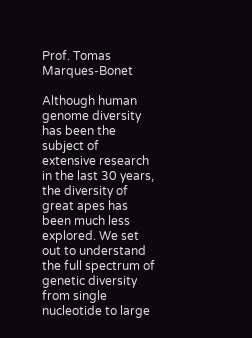Prof. Tomas Marques-Bonet

Although human genome diversity has been the subject of extensive research in the last 30 years, the diversity of great apes has been much less explored. We set out to understand the full spectrum of genetic diversity from single nucleotide to large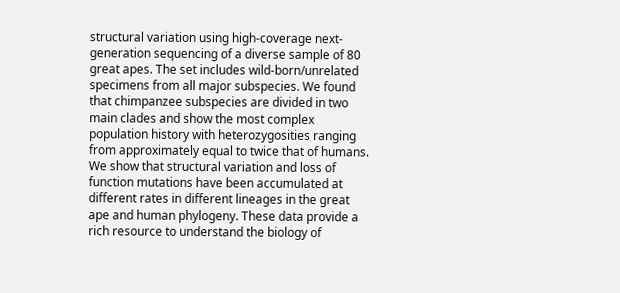structural variation using high-coverage next-generation sequencing of a diverse sample of 80 great apes. The set includes wild-born/unrelated specimens from all major subspecies. We found that chimpanzee subspecies are divided in two main clades and show the most complex population history with heterozygosities ranging from approximately equal to twice that of humans. We show that structural variation and loss of function mutations have been accumulated at different rates in different lineages in the great ape and human phylogeny. These data provide a rich resource to understand the biology of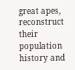great apes, reconstruct their population history and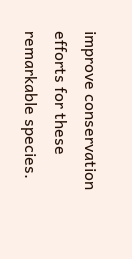improve conservation efforts for these remarkable species.